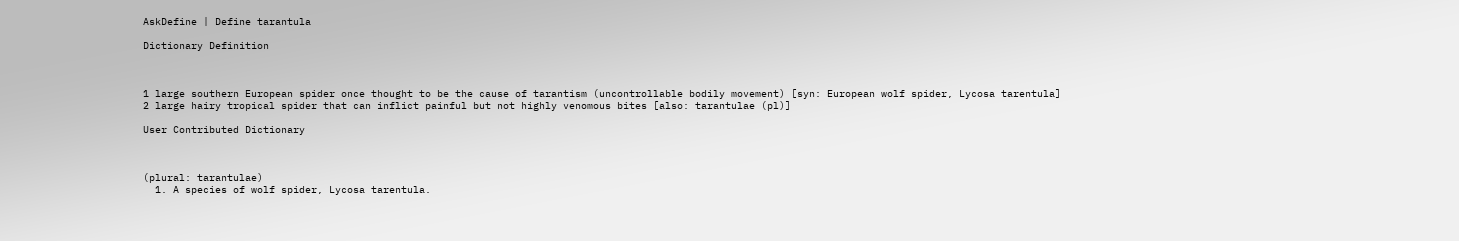AskDefine | Define tarantula

Dictionary Definition



1 large southern European spider once thought to be the cause of tarantism (uncontrollable bodily movement) [syn: European wolf spider, Lycosa tarentula]
2 large hairy tropical spider that can inflict painful but not highly venomous bites [also: tarantulae (pl)]

User Contributed Dictionary



(plural: tarantulae)
  1. A species of wolf spider, Lycosa tarentula.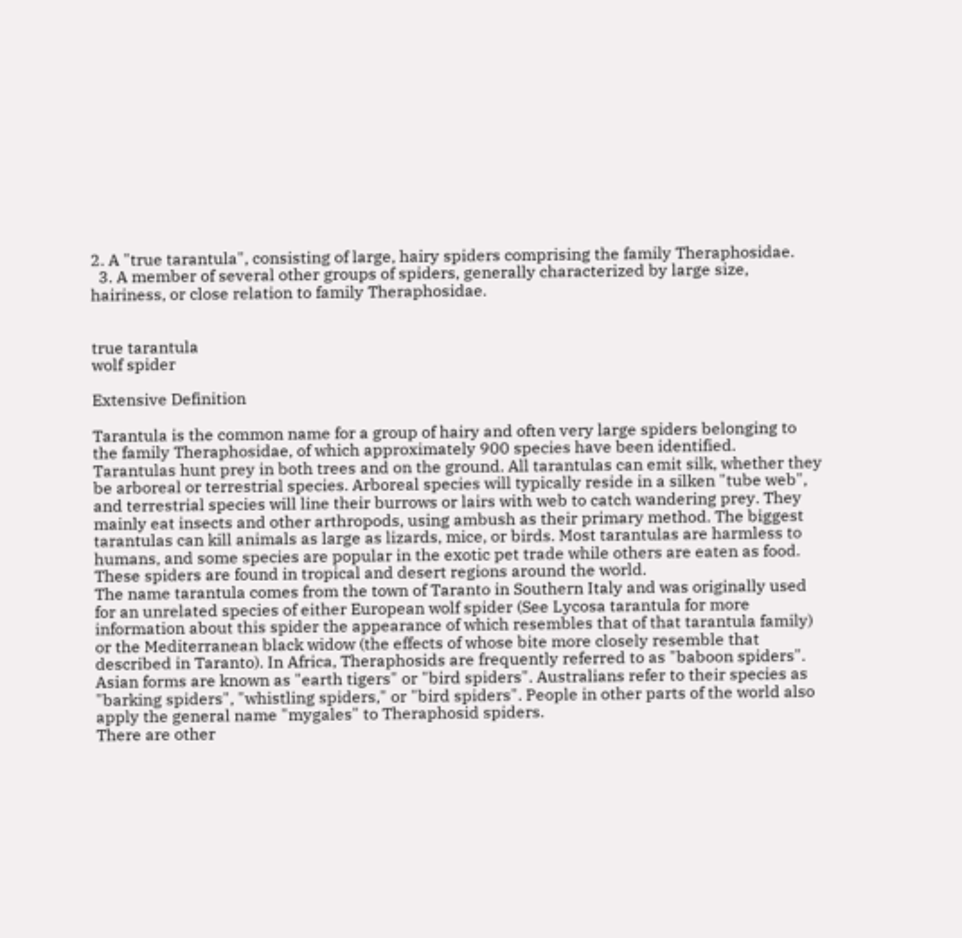2. A "true tarantula", consisting of large, hairy spiders comprising the family Theraphosidae.
  3. A member of several other groups of spiders, generally characterized by large size, hairiness, or close relation to family Theraphosidae.


true tarantula
wolf spider

Extensive Definition

Tarantula is the common name for a group of hairy and often very large spiders belonging to the family Theraphosidae, of which approximately 900 species have been identified. Tarantulas hunt prey in both trees and on the ground. All tarantulas can emit silk, whether they be arboreal or terrestrial species. Arboreal species will typically reside in a silken "tube web", and terrestrial species will line their burrows or lairs with web to catch wandering prey. They mainly eat insects and other arthropods, using ambush as their primary method. The biggest tarantulas can kill animals as large as lizards, mice, or birds. Most tarantulas are harmless to humans, and some species are popular in the exotic pet trade while others are eaten as food. These spiders are found in tropical and desert regions around the world.
The name tarantula comes from the town of Taranto in Southern Italy and was originally used for an unrelated species of either European wolf spider (See Lycosa tarantula for more information about this spider the appearance of which resembles that of that tarantula family) or the Mediterranean black widow (the effects of whose bite more closely resemble that described in Taranto). In Africa, Theraphosids are frequently referred to as "baboon spiders". Asian forms are known as "earth tigers" or "bird spiders". Australians refer to their species as "barking spiders", "whistling spiders," or "bird spiders". People in other parts of the world also apply the general name "mygales" to Theraphosid spiders.
There are other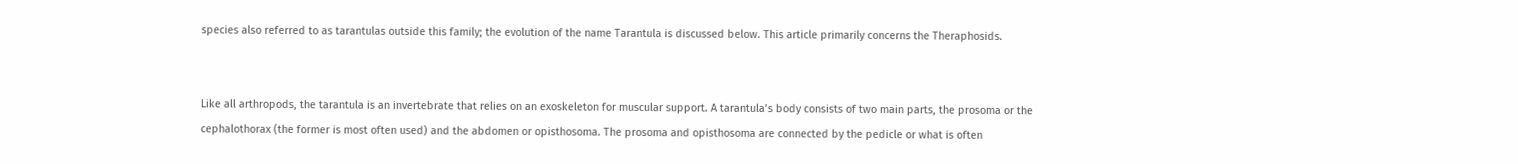species also referred to as tarantulas outside this family; the evolution of the name Tarantula is discussed below. This article primarily concerns the Theraphosids.


Like all arthropods, the tarantula is an invertebrate that relies on an exoskeleton for muscular support. A tarantula’s body consists of two main parts, the prosoma or the cephalothorax (the former is most often used) and the abdomen or opisthosoma. The prosoma and opisthosoma are connected by the pedicle or what is often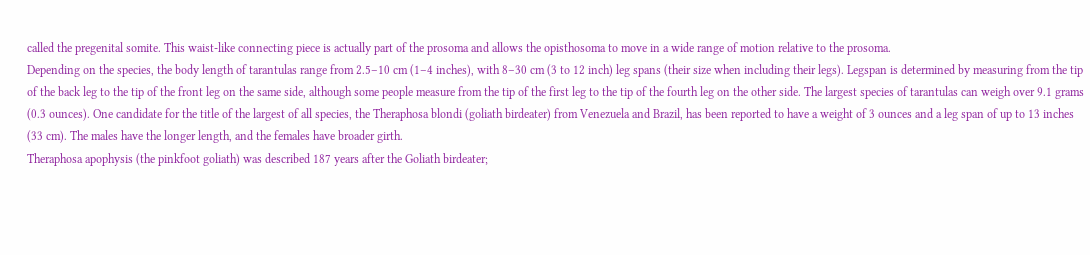called the pregenital somite. This waist-like connecting piece is actually part of the prosoma and allows the opisthosoma to move in a wide range of motion relative to the prosoma.
Depending on the species, the body length of tarantulas range from 2.5–10 cm (1–4 inches), with 8–30 cm (3 to 12 inch) leg spans (their size when including their legs). Legspan is determined by measuring from the tip of the back leg to the tip of the front leg on the same side, although some people measure from the tip of the first leg to the tip of the fourth leg on the other side. The largest species of tarantulas can weigh over 9.1 grams (0.3 ounces). One candidate for the title of the largest of all species, the Theraphosa blondi (goliath birdeater) from Venezuela and Brazil, has been reported to have a weight of 3 ounces and a leg span of up to 13 inches (33 cm). The males have the longer length, and the females have broader girth.
Theraphosa apophysis (the pinkfoot goliath) was described 187 years after the Goliath birdeater;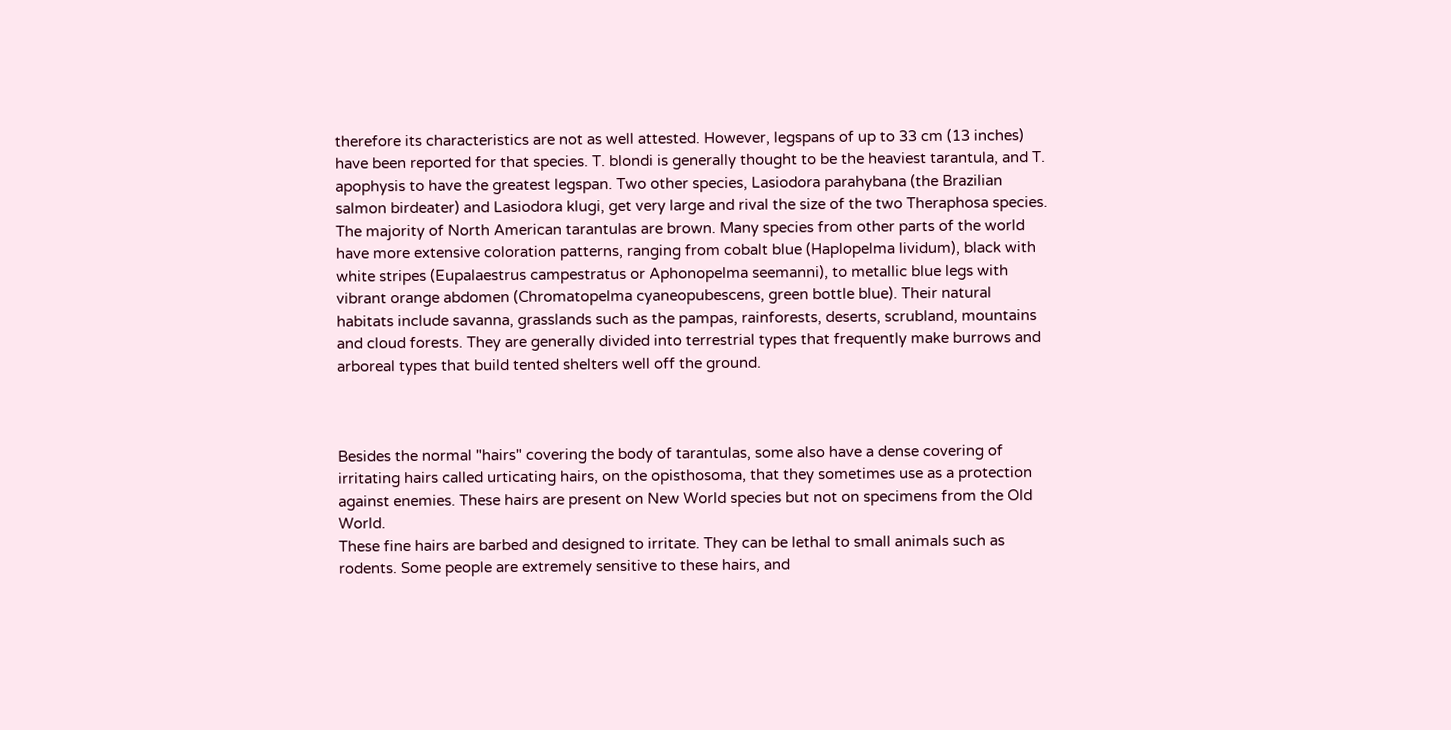therefore its characteristics are not as well attested. However, legspans of up to 33 cm (13 inches) have been reported for that species. T. blondi is generally thought to be the heaviest tarantula, and T. apophysis to have the greatest legspan. Two other species, Lasiodora parahybana (the Brazilian salmon birdeater) and Lasiodora klugi, get very large and rival the size of the two Theraphosa species.
The majority of North American tarantulas are brown. Many species from other parts of the world have more extensive coloration patterns, ranging from cobalt blue (Haplopelma lividum), black with white stripes (Eupalaestrus campestratus or Aphonopelma seemanni), to metallic blue legs with vibrant orange abdomen (Chromatopelma cyaneopubescens, green bottle blue). Their natural habitats include savanna, grasslands such as the pampas, rainforests, deserts, scrubland, mountains and cloud forests. They are generally divided into terrestrial types that frequently make burrows and arboreal types that build tented shelters well off the ground.



Besides the normal "hairs" covering the body of tarantulas, some also have a dense covering of irritating hairs called urticating hairs, on the opisthosoma, that they sometimes use as a protection against enemies. These hairs are present on New World species but not on specimens from the Old World.
These fine hairs are barbed and designed to irritate. They can be lethal to small animals such as rodents. Some people are extremely sensitive to these hairs, and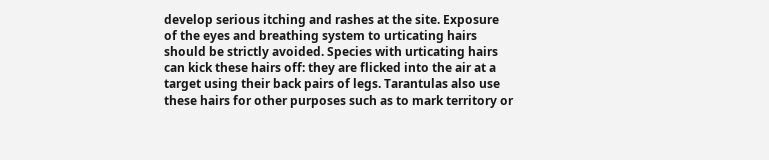develop serious itching and rashes at the site. Exposure of the eyes and breathing system to urticating hairs should be strictly avoided. Species with urticating hairs can kick these hairs off: they are flicked into the air at a target using their back pairs of legs. Tarantulas also use these hairs for other purposes such as to mark territory or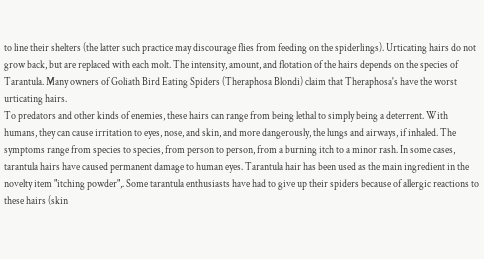to line their shelters (the latter such practice may discourage flies from feeding on the spiderlings). Urticating hairs do not grow back, but are replaced with each molt. The intensity, amount, and flotation of the hairs depends on the species of Tarantula. Many owners of Goliath Bird Eating Spiders (Theraphosa Blondi) claim that Theraphosa's have the worst urticating hairs.
To predators and other kinds of enemies, these hairs can range from being lethal to simply being a deterrent. With humans, they can cause irritation to eyes, nose, and skin, and more dangerously, the lungs and airways, if inhaled. The symptoms range from species to species, from person to person, from a burning itch to a minor rash. In some cases, tarantula hairs have caused permanent damage to human eyes. Tarantula hair has been used as the main ingredient in the novelty item "itching powder",. Some tarantula enthusiasts have had to give up their spiders because of allergic reactions to these hairs (skin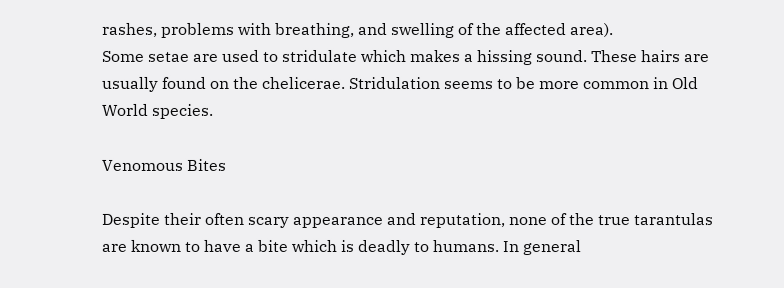rashes, problems with breathing, and swelling of the affected area).
Some setae are used to stridulate which makes a hissing sound. These hairs are usually found on the chelicerae. Stridulation seems to be more common in Old World species.

Venomous Bites

Despite their often scary appearance and reputation, none of the true tarantulas are known to have a bite which is deadly to humans. In general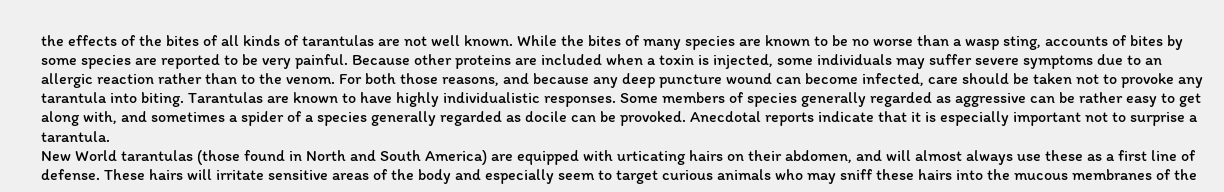the effects of the bites of all kinds of tarantulas are not well known. While the bites of many species are known to be no worse than a wasp sting, accounts of bites by some species are reported to be very painful. Because other proteins are included when a toxin is injected, some individuals may suffer severe symptoms due to an allergic reaction rather than to the venom. For both those reasons, and because any deep puncture wound can become infected, care should be taken not to provoke any tarantula into biting. Tarantulas are known to have highly individualistic responses. Some members of species generally regarded as aggressive can be rather easy to get along with, and sometimes a spider of a species generally regarded as docile can be provoked. Anecdotal reports indicate that it is especially important not to surprise a tarantula.
New World tarantulas (those found in North and South America) are equipped with urticating hairs on their abdomen, and will almost always use these as a first line of defense. These hairs will irritate sensitive areas of the body and especially seem to target curious animals who may sniff these hairs into the mucous membranes of the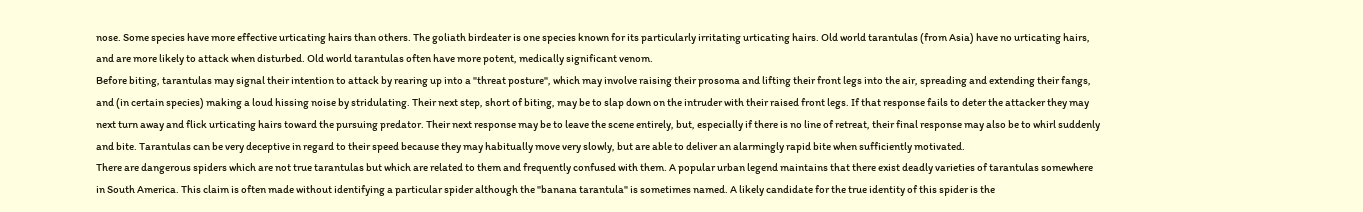nose. Some species have more effective urticating hairs than others. The goliath birdeater is one species known for its particularly irritating urticating hairs. Old world tarantulas (from Asia) have no urticating hairs, and are more likely to attack when disturbed. Old world tarantulas often have more potent, medically significant venom.
Before biting, tarantulas may signal their intention to attack by rearing up into a "threat posture", which may involve raising their prosoma and lifting their front legs into the air, spreading and extending their fangs, and (in certain species) making a loud hissing noise by stridulating. Their next step, short of biting, may be to slap down on the intruder with their raised front legs. If that response fails to deter the attacker they may next turn away and flick urticating hairs toward the pursuing predator. Their next response may be to leave the scene entirely, but, especially if there is no line of retreat, their final response may also be to whirl suddenly and bite. Tarantulas can be very deceptive in regard to their speed because they may habitually move very slowly, but are able to deliver an alarmingly rapid bite when sufficiently motivated.
There are dangerous spiders which are not true tarantulas but which are related to them and frequently confused with them. A popular urban legend maintains that there exist deadly varieties of tarantulas somewhere in South America. This claim is often made without identifying a particular spider although the "banana tarantula" is sometimes named. A likely candidate for the true identity of this spider is the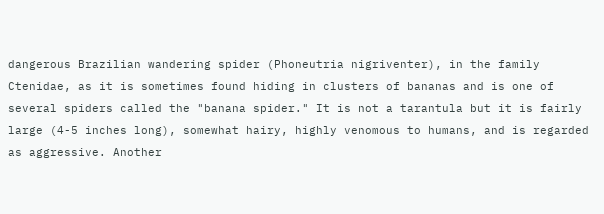dangerous Brazilian wandering spider (Phoneutria nigriventer), in the family Ctenidae, as it is sometimes found hiding in clusters of bananas and is one of several spiders called the "banana spider." It is not a tarantula but it is fairly large (4-5 inches long), somewhat hairy, highly venomous to humans, and is regarded as aggressive. Another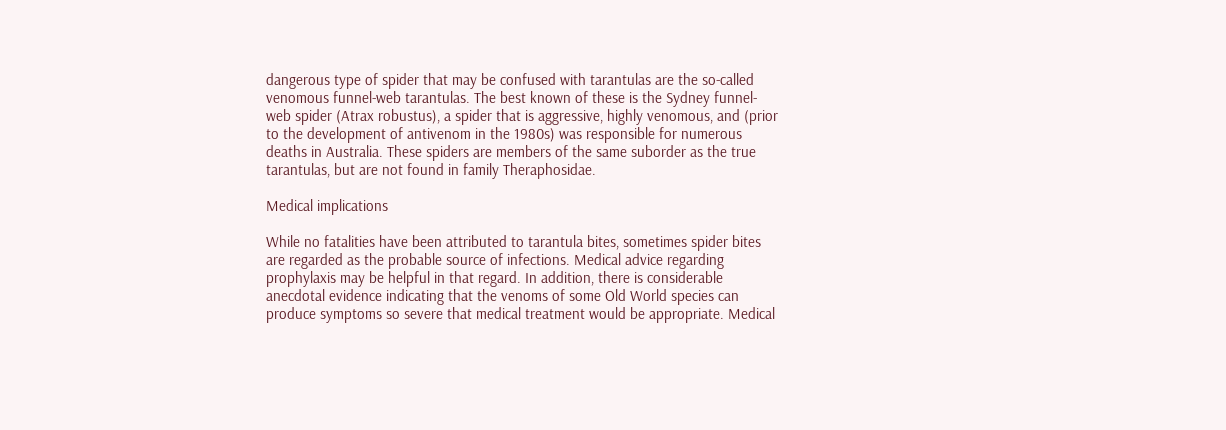dangerous type of spider that may be confused with tarantulas are the so-called venomous funnel-web tarantulas. The best known of these is the Sydney funnel-web spider (Atrax robustus), a spider that is aggressive, highly venomous, and (prior to the development of antivenom in the 1980s) was responsible for numerous deaths in Australia. These spiders are members of the same suborder as the true tarantulas, but are not found in family Theraphosidae.

Medical implications

While no fatalities have been attributed to tarantula bites, sometimes spider bites are regarded as the probable source of infections. Medical advice regarding prophylaxis may be helpful in that regard. In addition, there is considerable anecdotal evidence indicating that the venoms of some Old World species can produce symptoms so severe that medical treatment would be appropriate. Medical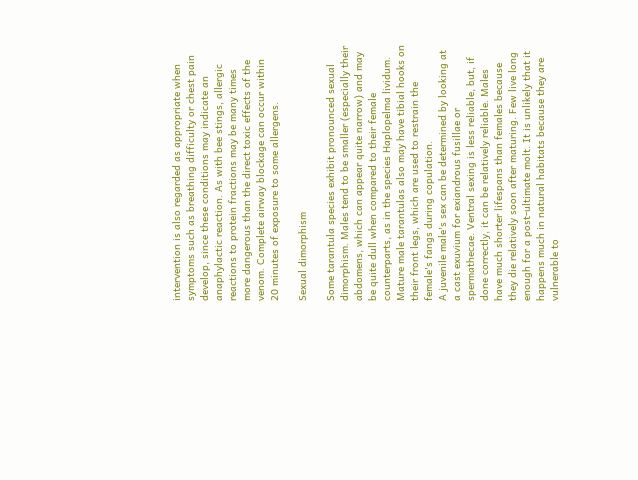intervention is also regarded as appropriate when symptoms such as breathing difficulty or chest pain develop, since these conditions may indicate an anaphylactic reaction. As with bee stings, allergic reactions to protein fractions may be many times more dangerous than the direct toxic effects of the venom. Complete airway blockage can occur within 20 minutes of exposure to some allergens.

Sexual dimorphism

Some tarantula species exhibit pronounced sexual dimorphism. Males tend to be smaller (especially their abdomens, which can appear quite narrow) and may be quite dull when compared to their female counterparts, as in the species Haplopelma lividum. Mature male tarantulas also may have tibial hooks on their front legs, which are used to restrain the female's fangs during copulation.
A juvenile male's sex can be determined by looking at a cast exuvium for exiandrous fusillae or spermathecae. Ventral sexing is less reliable, but, if done correctly, it can be relatively reliable. Males have much shorter lifespans than females because they die relatively soon after maturing. Few live long enough for a post-ultimate molt. It is unlikely that it happens much in natural habitats because they are vulnerable to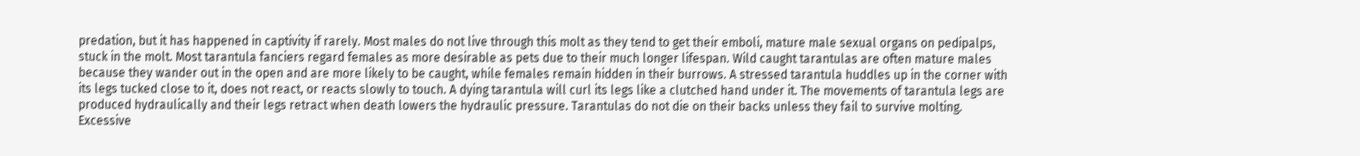predation, but it has happened in captivity if rarely. Most males do not live through this molt as they tend to get their emboli, mature male sexual organs on pedipalps, stuck in the molt. Most tarantula fanciers regard females as more desirable as pets due to their much longer lifespan. Wild caught tarantulas are often mature males because they wander out in the open and are more likely to be caught, while females remain hidden in their burrows. A stressed tarantula huddles up in the corner with its legs tucked close to it, does not react, or reacts slowly to touch. A dying tarantula will curl its legs like a clutched hand under it. The movements of tarantula legs are produced hydraulically and their legs retract when death lowers the hydraulic pressure. Tarantulas do not die on their backs unless they fail to survive molting.
Excessive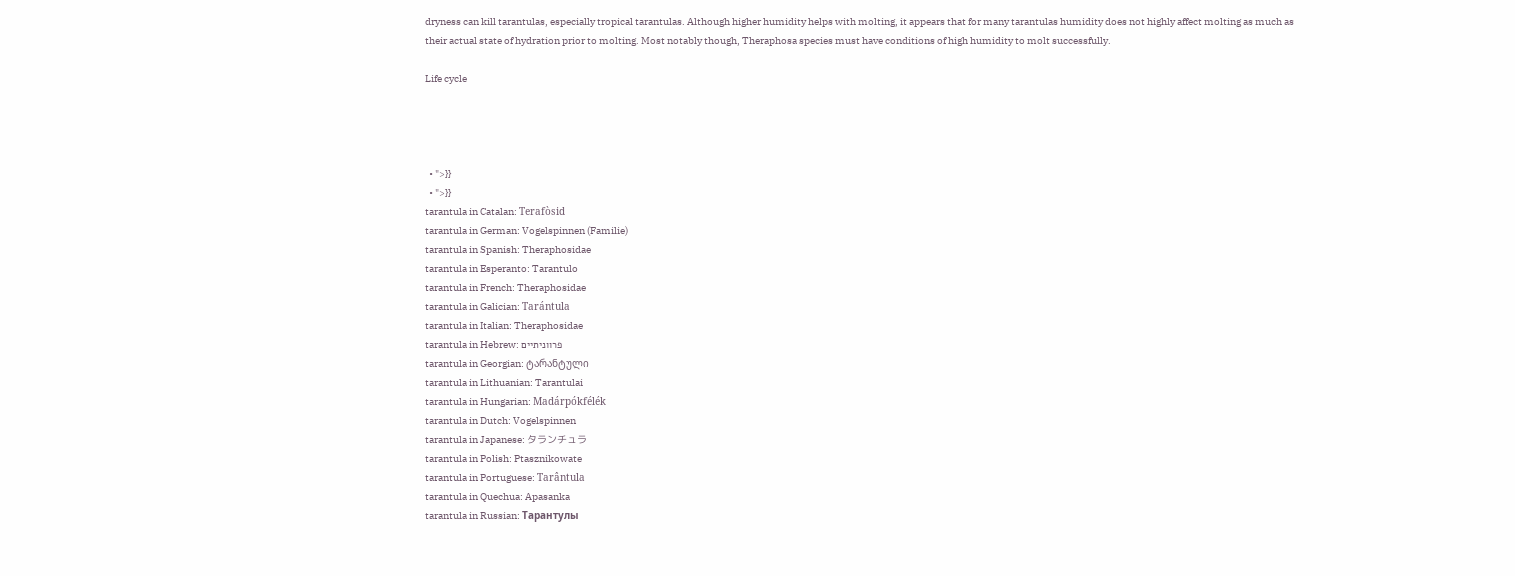dryness can kill tarantulas, especially tropical tarantulas. Although higher humidity helps with molting, it appears that for many tarantulas humidity does not highly affect molting as much as their actual state of hydration prior to molting. Most notably though, Theraphosa species must have conditions of high humidity to molt successfully.

Life cycle




  • ">}}
  • ">}}
tarantula in Catalan: Terafòsid
tarantula in German: Vogelspinnen (Familie)
tarantula in Spanish: Theraphosidae
tarantula in Esperanto: Tarantulo
tarantula in French: Theraphosidae
tarantula in Galician: Tarántula
tarantula in Italian: Theraphosidae
tarantula in Hebrew: פרווניתיים
tarantula in Georgian: ტარანტული
tarantula in Lithuanian: Tarantulai
tarantula in Hungarian: Madárpókfélék
tarantula in Dutch: Vogelspinnen
tarantula in Japanese: タランチュラ
tarantula in Polish: Ptasznikowate
tarantula in Portuguese: Tarântula
tarantula in Quechua: Apasanka
tarantula in Russian: Тарантулы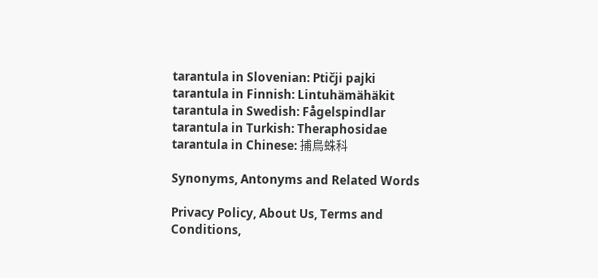tarantula in Slovenian: Ptičji pajki
tarantula in Finnish: Lintuhämähäkit
tarantula in Swedish: Fågelspindlar
tarantula in Turkish: Theraphosidae
tarantula in Chinese: 捕鳥蛛科

Synonyms, Antonyms and Related Words

Privacy Policy, About Us, Terms and Conditions,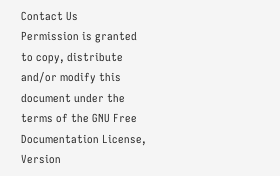Contact Us
Permission is granted to copy, distribute and/or modify this document under the terms of the GNU Free Documentation License, Version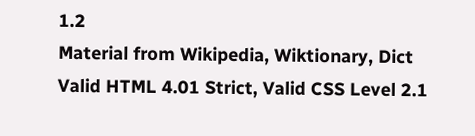1.2
Material from Wikipedia, Wiktionary, Dict
Valid HTML 4.01 Strict, Valid CSS Level 2.1